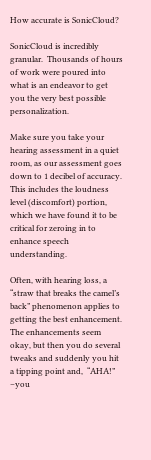How accurate is SonicCloud?

SonicCloud is incredibly granular.  Thousands of hours of work were poured into what is an endeavor to get you the very best possible personalization.

Make sure you take your hearing assessment in a quiet room, as our assessment goes down to 1 decibel of accuracy. This includes the loudness level (discomfort) portion, which we have found it to be critical for zeroing in to enhance speech understanding.

Often, with hearing loss, a “straw that breaks the camel’s back” phenomenon applies to getting the best enhancement. The enhancements seem okay, but then you do several tweaks and suddenly you hit a tipping point and,  “AHA!” –you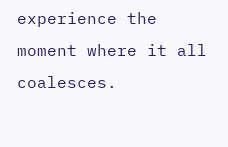experience the moment where it all coalesces.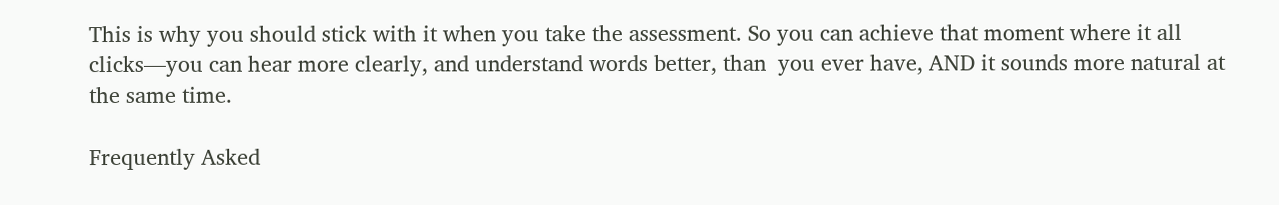This is why you should stick with it when you take the assessment. So you can achieve that moment where it all clicks—you can hear more clearly, and understand words better, than  you ever have, AND it sounds more natural at the same time.

Frequently Asked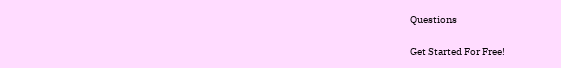Questions

Get Started For Free!